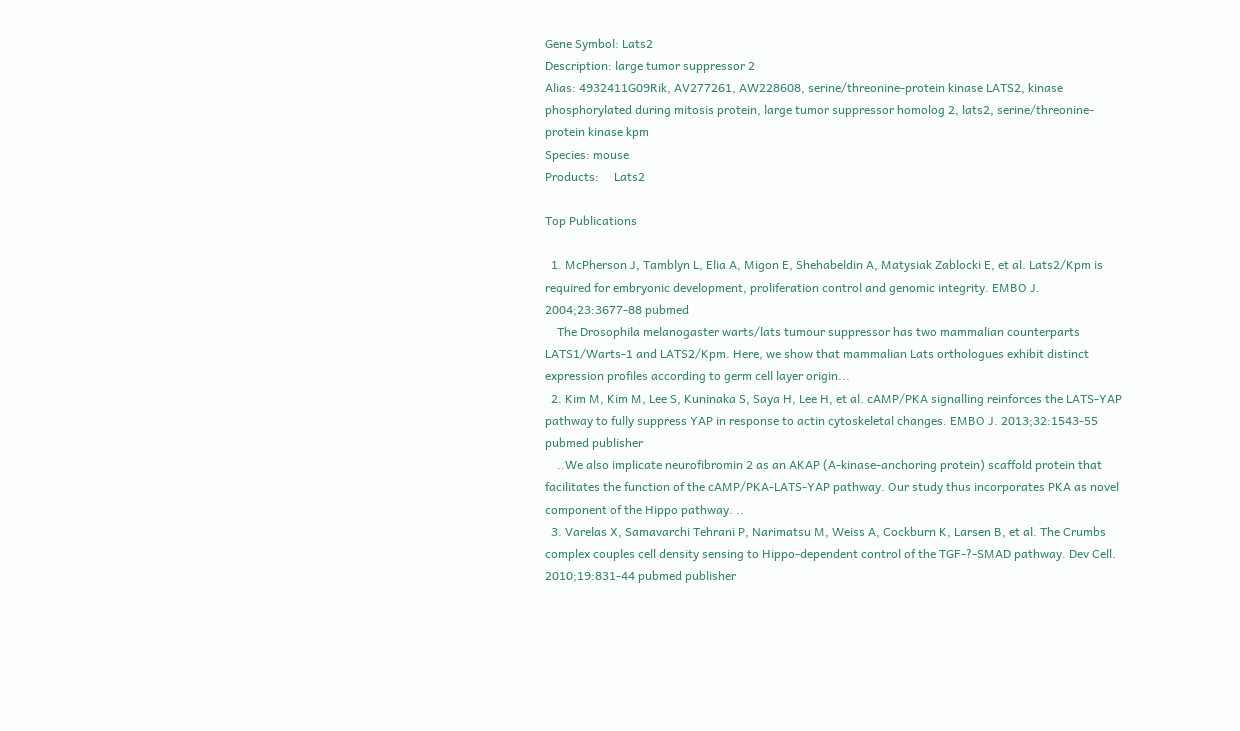Gene Symbol: Lats2
Description: large tumor suppressor 2
Alias: 4932411G09Rik, AV277261, AW228608, serine/threonine-protein kinase LATS2, kinase phosphorylated during mitosis protein, large tumor suppressor homolog 2, lats2, serine/threonine-protein kinase kpm
Species: mouse
Products:     Lats2

Top Publications

  1. McPherson J, Tamblyn L, Elia A, Migon E, Shehabeldin A, Matysiak Zablocki E, et al. Lats2/Kpm is required for embryonic development, proliferation control and genomic integrity. EMBO J. 2004;23:3677-88 pubmed
    The Drosophila melanogaster warts/lats tumour suppressor has two mammalian counterparts LATS1/Warts-1 and LATS2/Kpm. Here, we show that mammalian Lats orthologues exhibit distinct expression profiles according to germ cell layer origin...
  2. Kim M, Kim M, Lee S, Kuninaka S, Saya H, Lee H, et al. cAMP/PKA signalling reinforces the LATS-YAP pathway to fully suppress YAP in response to actin cytoskeletal changes. EMBO J. 2013;32:1543-55 pubmed publisher
    ..We also implicate neurofibromin 2 as an AKAP (A-kinase-anchoring protein) scaffold protein that facilitates the function of the cAMP/PKA-LATS-YAP pathway. Our study thus incorporates PKA as novel component of the Hippo pathway. ..
  3. Varelas X, Samavarchi Tehrani P, Narimatsu M, Weiss A, Cockburn K, Larsen B, et al. The Crumbs complex couples cell density sensing to Hippo-dependent control of the TGF-?-SMAD pathway. Dev Cell. 2010;19:831-44 pubmed publisher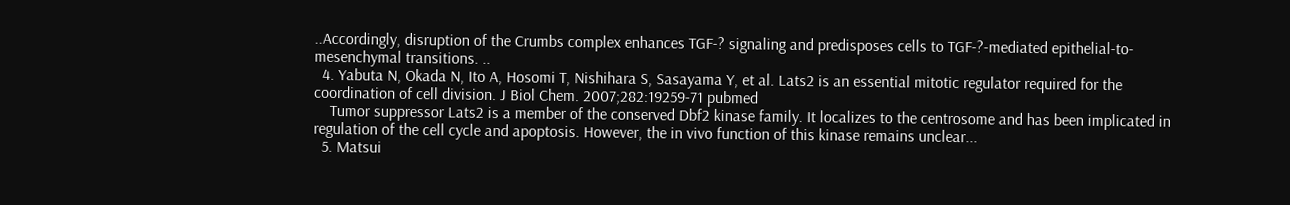..Accordingly, disruption of the Crumbs complex enhances TGF-? signaling and predisposes cells to TGF-?-mediated epithelial-to-mesenchymal transitions. ..
  4. Yabuta N, Okada N, Ito A, Hosomi T, Nishihara S, Sasayama Y, et al. Lats2 is an essential mitotic regulator required for the coordination of cell division. J Biol Chem. 2007;282:19259-71 pubmed
    Tumor suppressor Lats2 is a member of the conserved Dbf2 kinase family. It localizes to the centrosome and has been implicated in regulation of the cell cycle and apoptosis. However, the in vivo function of this kinase remains unclear...
  5. Matsui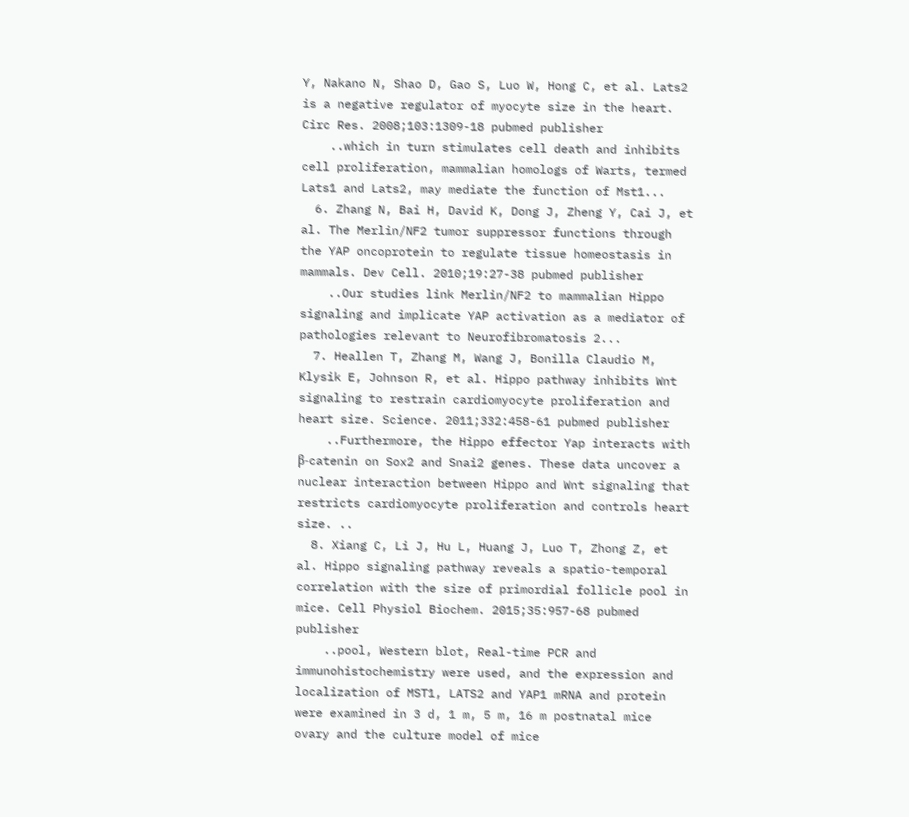Y, Nakano N, Shao D, Gao S, Luo W, Hong C, et al. Lats2 is a negative regulator of myocyte size in the heart. Circ Res. 2008;103:1309-18 pubmed publisher
    ..which in turn stimulates cell death and inhibits cell proliferation, mammalian homologs of Warts, termed Lats1 and Lats2, may mediate the function of Mst1...
  6. Zhang N, Bai H, David K, Dong J, Zheng Y, Cai J, et al. The Merlin/NF2 tumor suppressor functions through the YAP oncoprotein to regulate tissue homeostasis in mammals. Dev Cell. 2010;19:27-38 pubmed publisher
    ..Our studies link Merlin/NF2 to mammalian Hippo signaling and implicate YAP activation as a mediator of pathologies relevant to Neurofibromatosis 2...
  7. Heallen T, Zhang M, Wang J, Bonilla Claudio M, Klysik E, Johnson R, et al. Hippo pathway inhibits Wnt signaling to restrain cardiomyocyte proliferation and heart size. Science. 2011;332:458-61 pubmed publisher
    ..Furthermore, the Hippo effector Yap interacts with β-catenin on Sox2 and Snai2 genes. These data uncover a nuclear interaction between Hippo and Wnt signaling that restricts cardiomyocyte proliferation and controls heart size. ..
  8. Xiang C, Li J, Hu L, Huang J, Luo T, Zhong Z, et al. Hippo signaling pathway reveals a spatio-temporal correlation with the size of primordial follicle pool in mice. Cell Physiol Biochem. 2015;35:957-68 pubmed publisher
    ..pool, Western blot, Real-time PCR and immunohistochemistry were used, and the expression and localization of MST1, LATS2 and YAP1 mRNA and protein were examined in 3 d, 1 m, 5 m, 16 m postnatal mice ovary and the culture model of mice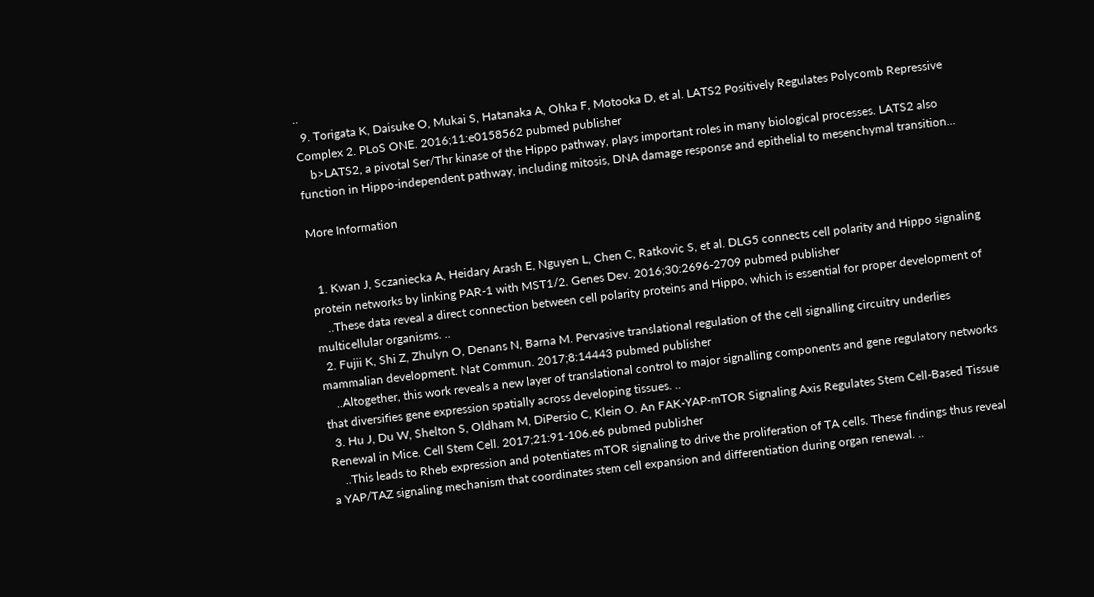..
  9. Torigata K, Daisuke O, Mukai S, Hatanaka A, Ohka F, Motooka D, et al. LATS2 Positively Regulates Polycomb Repressive Complex 2. PLoS ONE. 2016;11:e0158562 pubmed publisher
    b>LATS2, a pivotal Ser/Thr kinase of the Hippo pathway, plays important roles in many biological processes. LATS2 also function in Hippo-independent pathway, including mitosis, DNA damage response and epithelial to mesenchymal transition...

More Information


  1. Kwan J, Sczaniecka A, Heidary Arash E, Nguyen L, Chen C, Ratkovic S, et al. DLG5 connects cell polarity and Hippo signaling protein networks by linking PAR-1 with MST1/2. Genes Dev. 2016;30:2696-2709 pubmed publisher
    ..These data reveal a direct connection between cell polarity proteins and Hippo, which is essential for proper development of multicellular organisms. ..
  2. Fujii K, Shi Z, Zhulyn O, Denans N, Barna M. Pervasive translational regulation of the cell signalling circuitry underlies mammalian development. Nat Commun. 2017;8:14443 pubmed publisher
    ..Altogether, this work reveals a new layer of translational control to major signalling components and gene regulatory networks that diversifies gene expression spatially across developing tissues. ..
  3. Hu J, Du W, Shelton S, Oldham M, DiPersio C, Klein O. An FAK-YAP-mTOR Signaling Axis Regulates Stem Cell-Based Tissue Renewal in Mice. Cell Stem Cell. 2017;21:91-106.e6 pubmed publisher
    ..This leads to Rheb expression and potentiates mTOR signaling to drive the proliferation of TA cells. These findings thus reveal a YAP/TAZ signaling mechanism that coordinates stem cell expansion and differentiation during organ renewal. ..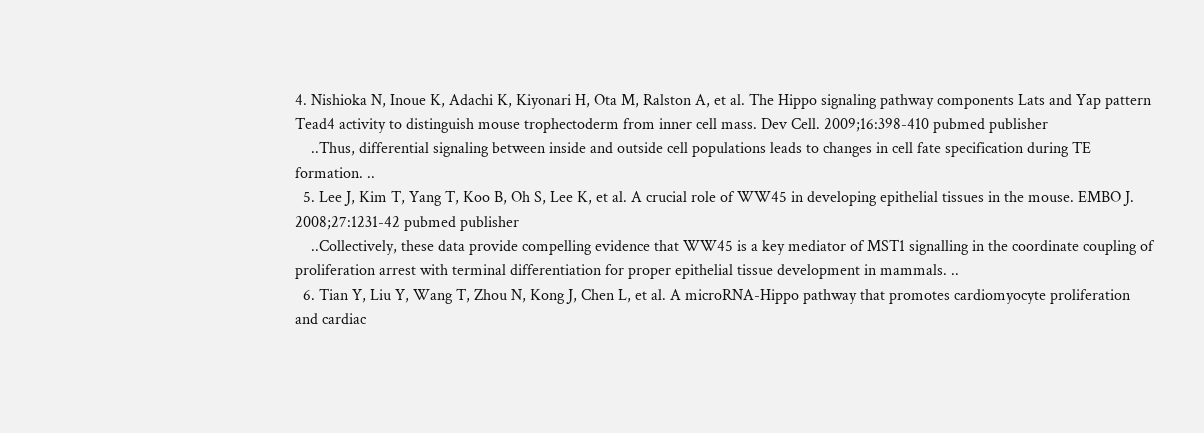4. Nishioka N, Inoue K, Adachi K, Kiyonari H, Ota M, Ralston A, et al. The Hippo signaling pathway components Lats and Yap pattern Tead4 activity to distinguish mouse trophectoderm from inner cell mass. Dev Cell. 2009;16:398-410 pubmed publisher
    ..Thus, differential signaling between inside and outside cell populations leads to changes in cell fate specification during TE formation. ..
  5. Lee J, Kim T, Yang T, Koo B, Oh S, Lee K, et al. A crucial role of WW45 in developing epithelial tissues in the mouse. EMBO J. 2008;27:1231-42 pubmed publisher
    ..Collectively, these data provide compelling evidence that WW45 is a key mediator of MST1 signalling in the coordinate coupling of proliferation arrest with terminal differentiation for proper epithelial tissue development in mammals. ..
  6. Tian Y, Liu Y, Wang T, Zhou N, Kong J, Chen L, et al. A microRNA-Hippo pathway that promotes cardiomyocyte proliferation and cardiac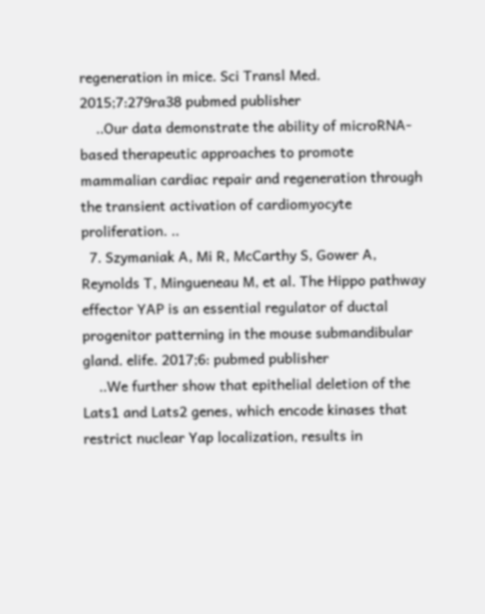regeneration in mice. Sci Transl Med. 2015;7:279ra38 pubmed publisher
    ..Our data demonstrate the ability of microRNA-based therapeutic approaches to promote mammalian cardiac repair and regeneration through the transient activation of cardiomyocyte proliferation. ..
  7. Szymaniak A, Mi R, McCarthy S, Gower A, Reynolds T, Mingueneau M, et al. The Hippo pathway effector YAP is an essential regulator of ductal progenitor patterning in the mouse submandibular gland. elife. 2017;6: pubmed publisher
    ..We further show that epithelial deletion of the Lats1 and Lats2 genes, which encode kinases that restrict nuclear Yap localization, results in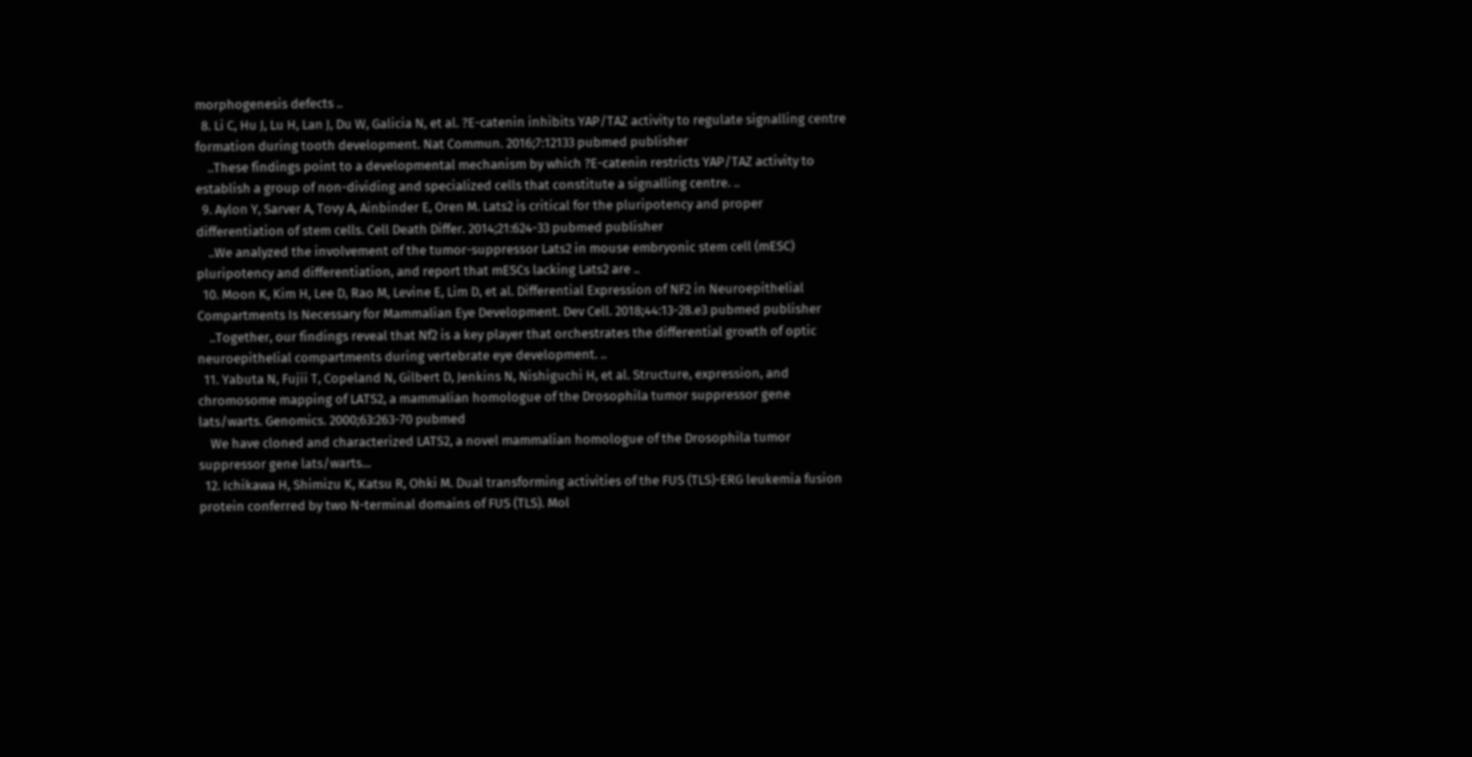morphogenesis defects ..
  8. Li C, Hu J, Lu H, Lan J, Du W, Galicia N, et al. ?E-catenin inhibits YAP/TAZ activity to regulate signalling centre formation during tooth development. Nat Commun. 2016;7:12133 pubmed publisher
    ..These findings point to a developmental mechanism by which ?E-catenin restricts YAP/TAZ activity to establish a group of non-dividing and specialized cells that constitute a signalling centre. ..
  9. Aylon Y, Sarver A, Tovy A, Ainbinder E, Oren M. Lats2 is critical for the pluripotency and proper differentiation of stem cells. Cell Death Differ. 2014;21:624-33 pubmed publisher
    ..We analyzed the involvement of the tumor-suppressor Lats2 in mouse embryonic stem cell (mESC) pluripotency and differentiation, and report that mESCs lacking Lats2 are ..
  10. Moon K, Kim H, Lee D, Rao M, Levine E, Lim D, et al. Differential Expression of NF2 in Neuroepithelial Compartments Is Necessary for Mammalian Eye Development. Dev Cell. 2018;44:13-28.e3 pubmed publisher
    ..Together, our findings reveal that Nf2 is a key player that orchestrates the differential growth of optic neuroepithelial compartments during vertebrate eye development. ..
  11. Yabuta N, Fujii T, Copeland N, Gilbert D, Jenkins N, Nishiguchi H, et al. Structure, expression, and chromosome mapping of LATS2, a mammalian homologue of the Drosophila tumor suppressor gene lats/warts. Genomics. 2000;63:263-70 pubmed
    We have cloned and characterized LATS2, a novel mammalian homologue of the Drosophila tumor suppressor gene lats/warts...
  12. Ichikawa H, Shimizu K, Katsu R, Ohki M. Dual transforming activities of the FUS (TLS)-ERG leukemia fusion protein conferred by two N-terminal domains of FUS (TLS). Mol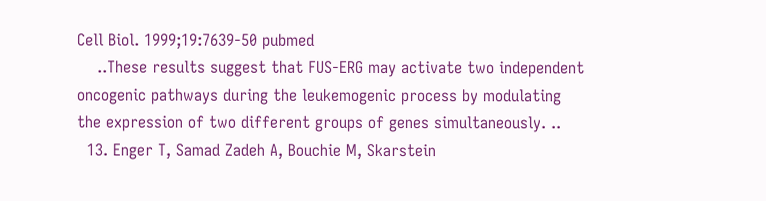Cell Biol. 1999;19:7639-50 pubmed
    ..These results suggest that FUS-ERG may activate two independent oncogenic pathways during the leukemogenic process by modulating the expression of two different groups of genes simultaneously. ..
  13. Enger T, Samad Zadeh A, Bouchie M, Skarstein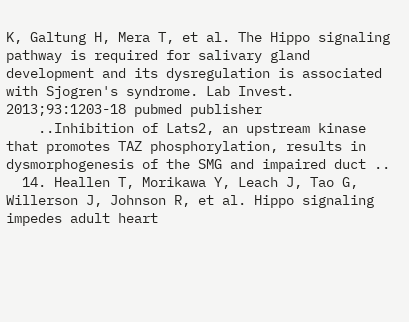K, Galtung H, Mera T, et al. The Hippo signaling pathway is required for salivary gland development and its dysregulation is associated with Sjogren's syndrome. Lab Invest. 2013;93:1203-18 pubmed publisher
    ..Inhibition of Lats2, an upstream kinase that promotes TAZ phosphorylation, results in dysmorphogenesis of the SMG and impaired duct ..
  14. Heallen T, Morikawa Y, Leach J, Tao G, Willerson J, Johnson R, et al. Hippo signaling impedes adult heart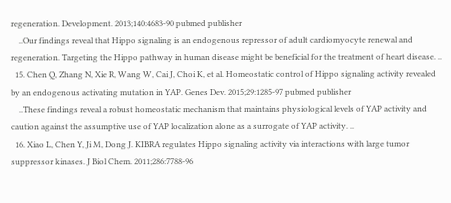regeneration. Development. 2013;140:4683-90 pubmed publisher
    ..Our findings reveal that Hippo signaling is an endogenous repressor of adult cardiomyocyte renewal and regeneration. Targeting the Hippo pathway in human disease might be beneficial for the treatment of heart disease. ..
  15. Chen Q, Zhang N, Xie R, Wang W, Cai J, Choi K, et al. Homeostatic control of Hippo signaling activity revealed by an endogenous activating mutation in YAP. Genes Dev. 2015;29:1285-97 pubmed publisher
    ..These findings reveal a robust homeostatic mechanism that maintains physiological levels of YAP activity and caution against the assumptive use of YAP localization alone as a surrogate of YAP activity. ..
  16. Xiao L, Chen Y, Ji M, Dong J. KIBRA regulates Hippo signaling activity via interactions with large tumor suppressor kinases. J Biol Chem. 2011;286:7788-96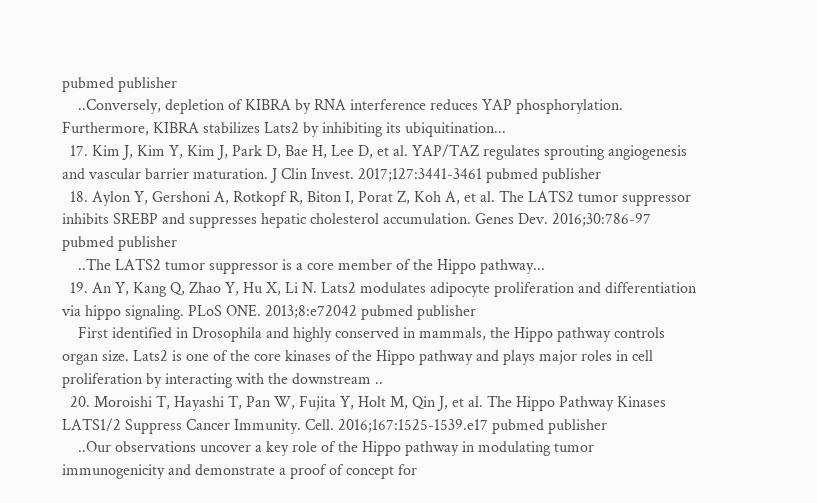pubmed publisher
    ..Conversely, depletion of KIBRA by RNA interference reduces YAP phosphorylation. Furthermore, KIBRA stabilizes Lats2 by inhibiting its ubiquitination...
  17. Kim J, Kim Y, Kim J, Park D, Bae H, Lee D, et al. YAP/TAZ regulates sprouting angiogenesis and vascular barrier maturation. J Clin Invest. 2017;127:3441-3461 pubmed publisher
  18. Aylon Y, Gershoni A, Rotkopf R, Biton I, Porat Z, Koh A, et al. The LATS2 tumor suppressor inhibits SREBP and suppresses hepatic cholesterol accumulation. Genes Dev. 2016;30:786-97 pubmed publisher
    ..The LATS2 tumor suppressor is a core member of the Hippo pathway...
  19. An Y, Kang Q, Zhao Y, Hu X, Li N. Lats2 modulates adipocyte proliferation and differentiation via hippo signaling. PLoS ONE. 2013;8:e72042 pubmed publisher
    First identified in Drosophila and highly conserved in mammals, the Hippo pathway controls organ size. Lats2 is one of the core kinases of the Hippo pathway and plays major roles in cell proliferation by interacting with the downstream ..
  20. Moroishi T, Hayashi T, Pan W, Fujita Y, Holt M, Qin J, et al. The Hippo Pathway Kinases LATS1/2 Suppress Cancer Immunity. Cell. 2016;167:1525-1539.e17 pubmed publisher
    ..Our observations uncover a key role of the Hippo pathway in modulating tumor immunogenicity and demonstrate a proof of concept for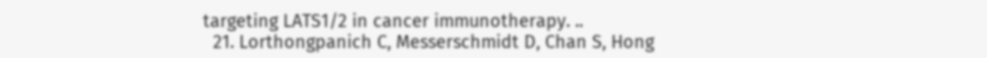targeting LATS1/2 in cancer immunotherapy. ..
  21. Lorthongpanich C, Messerschmidt D, Chan S, Hong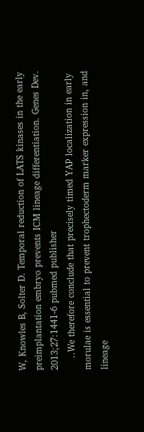W, Knowles B, Solter D. Temporal reduction of LATS kinases in the early preimplantation embryo prevents ICM lineage differentiation. Genes Dev. 2013;27:1441-6 pubmed publisher
    ..We therefore conclude that precisely timed YAP localization in early morulae is essential to prevent trophectoderm marker expression in, and lineage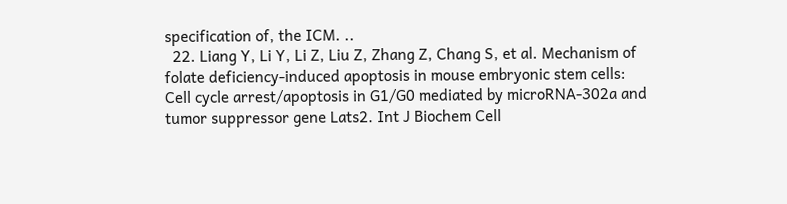specification of, the ICM. ..
  22. Liang Y, Li Y, Li Z, Liu Z, Zhang Z, Chang S, et al. Mechanism of folate deficiency-induced apoptosis in mouse embryonic stem cells: Cell cycle arrest/apoptosis in G1/G0 mediated by microRNA-302a and tumor suppressor gene Lats2. Int J Biochem Cell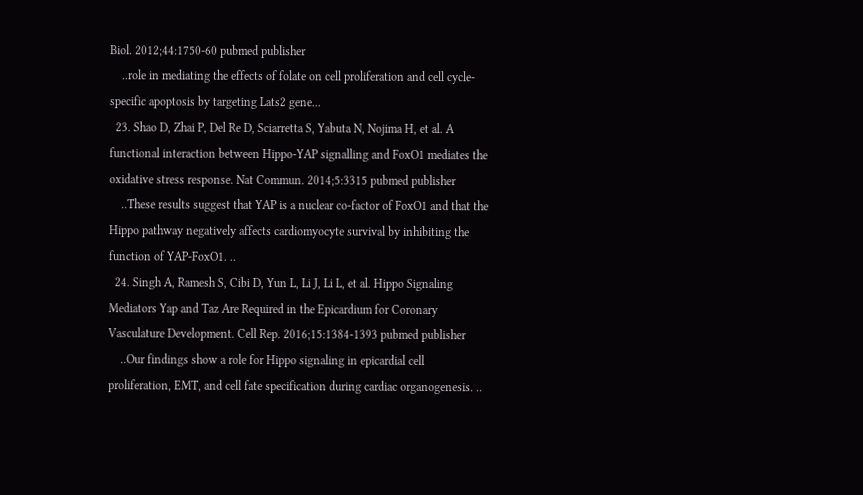Biol. 2012;44:1750-60 pubmed publisher
    ..role in mediating the effects of folate on cell proliferation and cell cycle-specific apoptosis by targeting Lats2 gene...
  23. Shao D, Zhai P, Del Re D, Sciarretta S, Yabuta N, Nojima H, et al. A functional interaction between Hippo-YAP signalling and FoxO1 mediates the oxidative stress response. Nat Commun. 2014;5:3315 pubmed publisher
    ..These results suggest that YAP is a nuclear co-factor of FoxO1 and that the Hippo pathway negatively affects cardiomyocyte survival by inhibiting the function of YAP-FoxO1. ..
  24. Singh A, Ramesh S, Cibi D, Yun L, Li J, Li L, et al. Hippo Signaling Mediators Yap and Taz Are Required in the Epicardium for Coronary Vasculature Development. Cell Rep. 2016;15:1384-1393 pubmed publisher
    ..Our findings show a role for Hippo signaling in epicardial cell proliferation, EMT, and cell fate specification during cardiac organogenesis. ..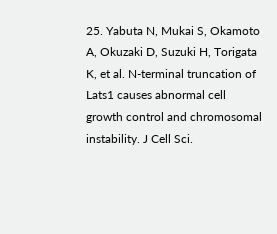25. Yabuta N, Mukai S, Okamoto A, Okuzaki D, Suzuki H, Torigata K, et al. N-terminal truncation of Lats1 causes abnormal cell growth control and chromosomal instability. J Cell Sci.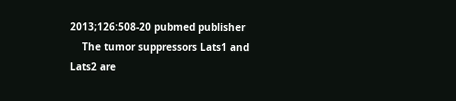2013;126:508-20 pubmed publisher
    The tumor suppressors Lats1 and Lats2 are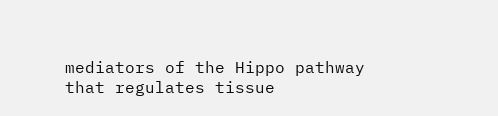mediators of the Hippo pathway that regulates tissue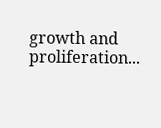growth and proliferation...